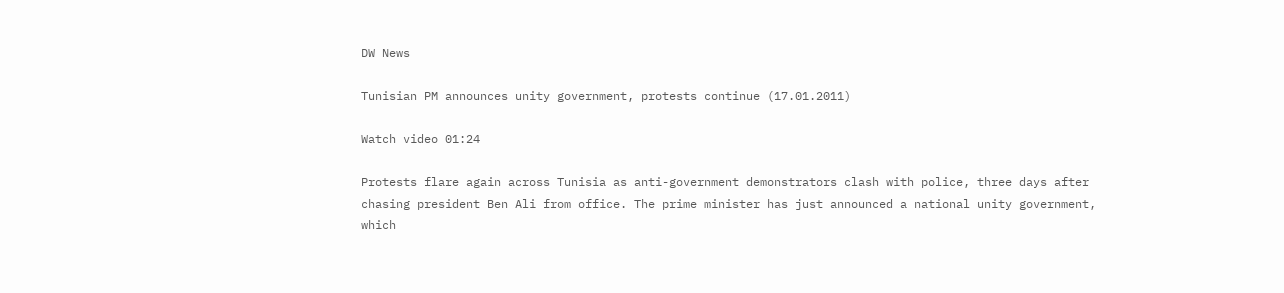DW News

Tunisian PM announces unity government, protests continue (17.01.2011)

Watch video 01:24

Protests flare again across Tunisia as anti-government demonstrators clash with police, three days after chasing president Ben Ali from office. The prime minister has just announced a national unity government, which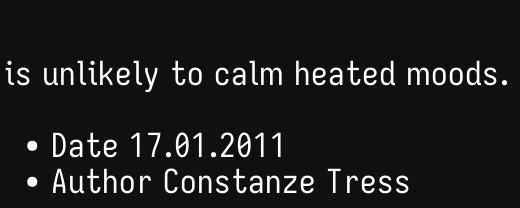is unlikely to calm heated moods.

  • Date 17.01.2011
  • Author Constanze Tress